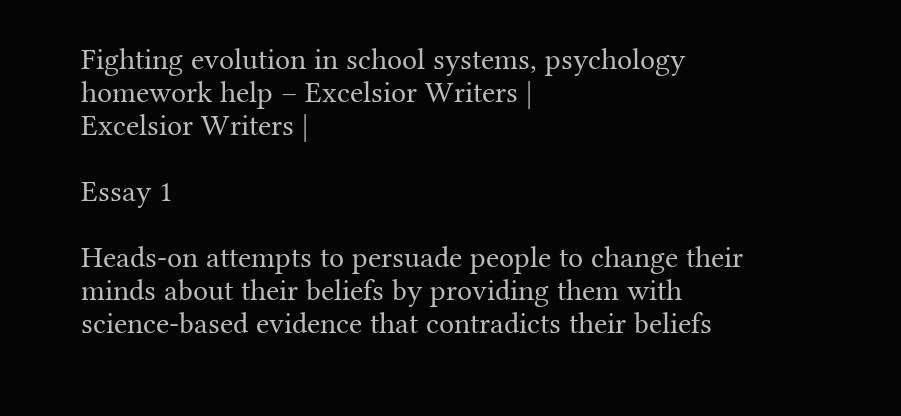Fighting evolution in school systems, psychology homework help – Excelsior Writers |
Excelsior Writers |

Essay 1

Heads-on attempts to persuade people to change their minds about their beliefs by providing them with science-based evidence that contradicts their beliefs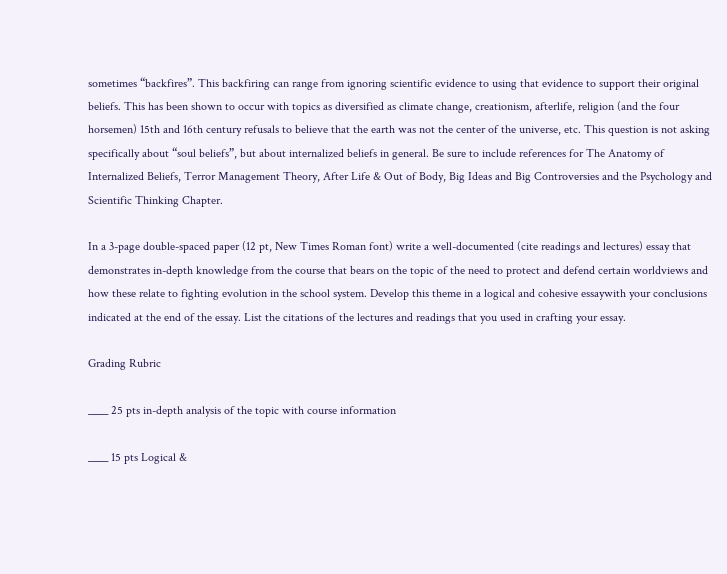sometimes “backfires”. This backfiring can range from ignoring scientific evidence to using that evidence to support their original beliefs. This has been shown to occur with topics as diversified as climate change, creationism, afterlife, religion (and the four horsemen) 15th and 16th century refusals to believe that the earth was not the center of the universe, etc. This question is not asking specifically about “soul beliefs”, but about internalized beliefs in general. Be sure to include references for The Anatomy of Internalized Beliefs, Terror Management Theory, After Life & Out of Body, Big Ideas and Big Controversies and the Psychology and Scientific Thinking Chapter.

In a 3-page double-spaced paper (12 pt, New Times Roman font) write a well-documented (cite readings and lectures) essay that demonstrates in-depth knowledge from the course that bears on the topic of the need to protect and defend certain worldviews and how these relate to fighting evolution in the school system. Develop this theme in a logical and cohesive essaywith your conclusions indicated at the end of the essay. List the citations of the lectures and readings that you used in crafting your essay.

Grading Rubric

____ 25 pts in-depth analysis of the topic with course information

____ 15 pts Logical &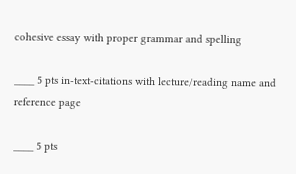cohesive essay with proper grammar and spelling

____ 5 pts in-text-citations with lecture/reading name and reference page

____ 5 pts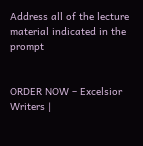Address all of the lecture material indicated in the prompt


ORDER NOW – Excelsior Writers |